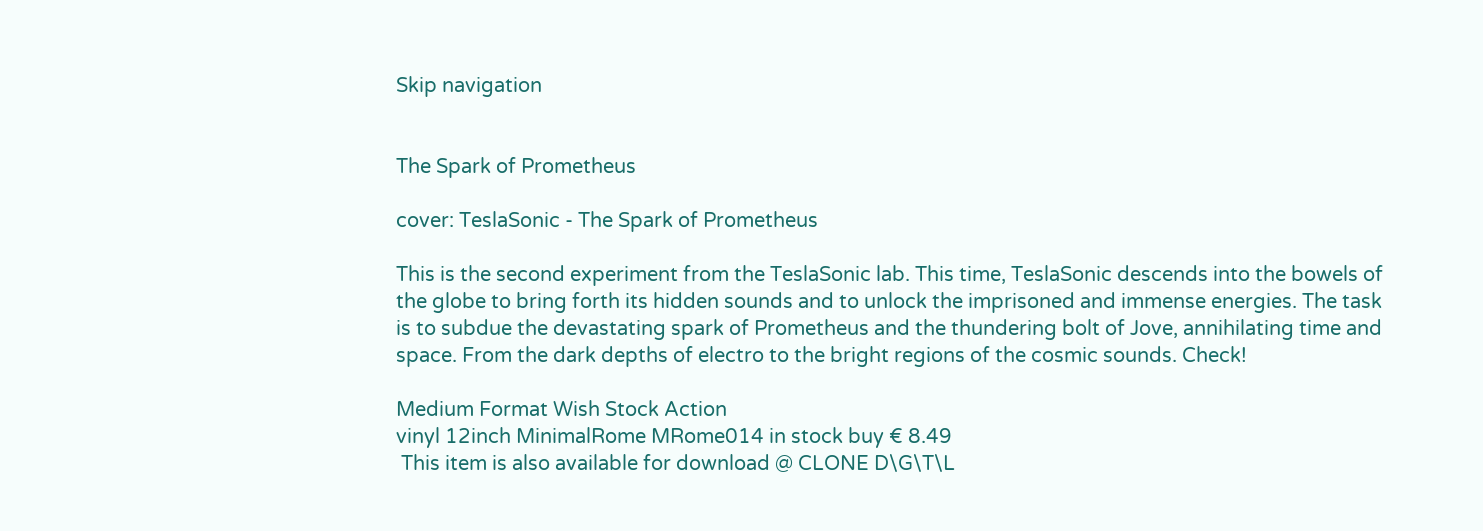Skip navigation


The Spark of Prometheus

cover: TeslaSonic - The Spark of Prometheus

This is the second experiment from the TeslaSonic lab. This time, TeslaSonic descends into the bowels of the globe to bring forth its hidden sounds and to unlock the imprisoned and immense energies. The task is to subdue the devastating spark of Prometheus and the thundering bolt of Jove, annihilating time and space. From the dark depths of electro to the bright regions of the cosmic sounds. Check!

Medium Format Wish Stock Action
vinyl 12inch MinimalRome MRome014 in stock buy € 8.49
 This item is also available for download @ CLONE D\G\T\L